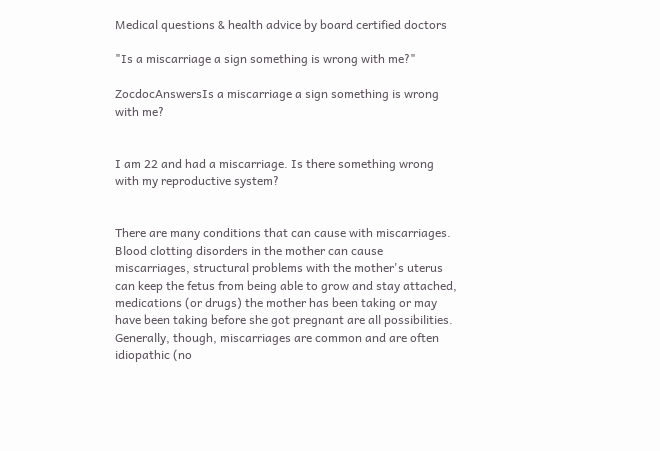Medical questions & health advice by board certified doctors

"Is a miscarriage a sign something is wrong with me?"

ZocdocAnswersIs a miscarriage a sign something is wrong with me?


I am 22 and had a miscarriage. Is there something wrong with my reproductive system?


There are many conditions that can cause with miscarriages. Blood clotting disorders in the mother can cause miscarriages, structural problems with the mother's uterus can keep the fetus from being able to grow and stay attached, medications (or drugs) the mother has been taking or may have been taking before she got pregnant are all possibilities. Generally, though, miscarriages are common and are often idiopathic (no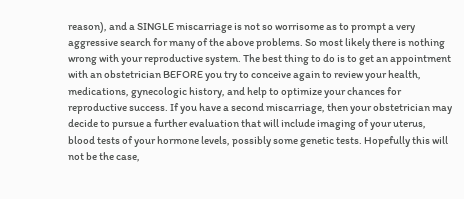reason), and a SINGLE miscarriage is not so worrisome as to prompt a very aggressive search for many of the above problems. So most likely there is nothing wrong with your reproductive system. The best thing to do is to get an appointment with an obstetrician BEFORE you try to conceive again to review your health, medications, gynecologic history, and help to optimize your chances for reproductive success. If you have a second miscarriage, then your obstetrician may decide to pursue a further evaluation that will include imaging of your uterus, blood tests of your hormone levels, possibly some genetic tests. Hopefully this will not be the case,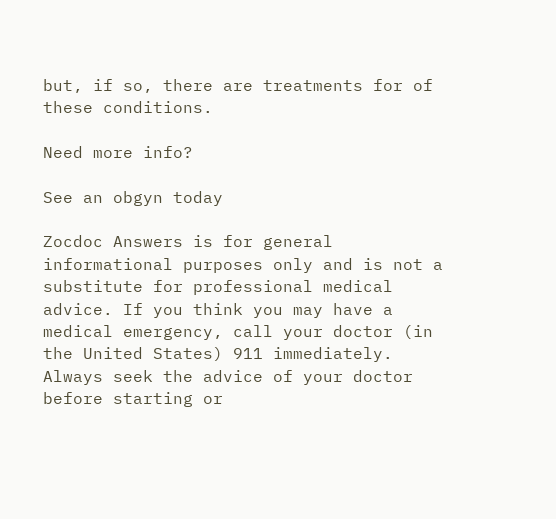but, if so, there are treatments for of these conditions.

Need more info?

See an obgyn today

Zocdoc Answers is for general informational purposes only and is not a substitute for professional medical advice. If you think you may have a medical emergency, call your doctor (in the United States) 911 immediately. Always seek the advice of your doctor before starting or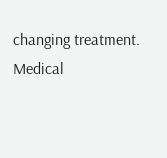changing treatment. Medical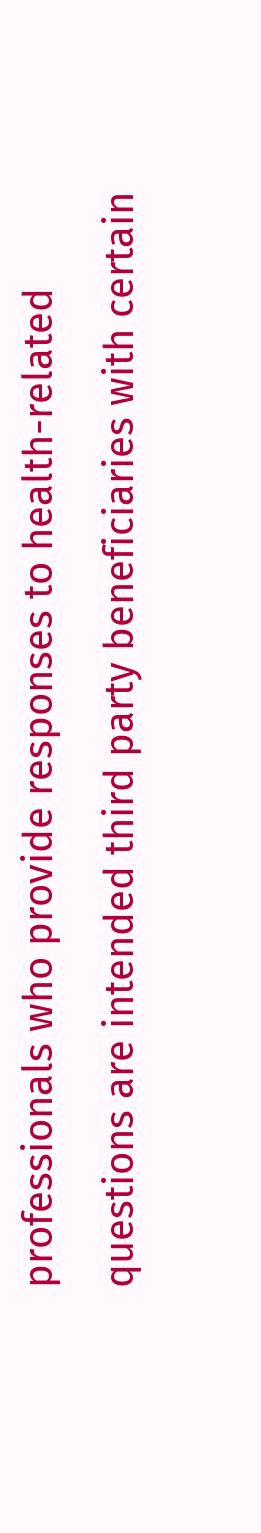professionals who provide responses to health-related questions are intended third party beneficiaries with certain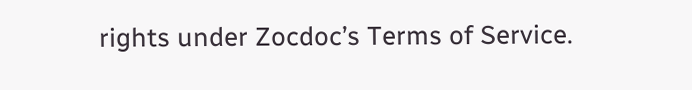rights under Zocdoc’s Terms of Service.